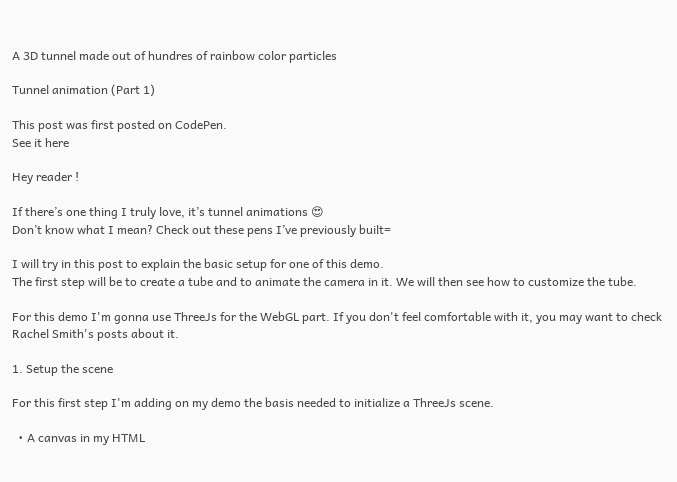A 3D tunnel made out of hundres of rainbow color particles

Tunnel animation (Part 1)

This post was first posted on CodePen.
See it here

Hey reader !

If there’s one thing I truly love, it’s tunnel animations 😍
Don’t know what I mean? Check out these pens I’ve previously built=

I will try in this post to explain the basic setup for one of this demo.
The first step will be to create a tube and to animate the camera in it. We will then see how to customize the tube.

For this demo I'm gonna use ThreeJs for the WebGL part. If you don't feel comfortable with it, you may want to check Rachel Smith's posts about it.

1. Setup the scene

For this first step I'm adding on my demo the basis needed to initialize a ThreeJs scene.

  • A canvas in my HTML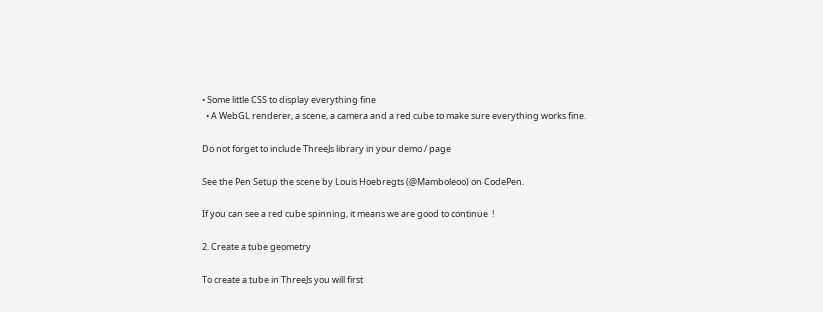• Some little CSS to display everything fine
  • A WebGL renderer, a scene, a camera and a red cube to make sure everything works fine.

Do not forget to include ThreeJs library in your demo / page

See the Pen Setup the scene by Louis Hoebregts (@Mamboleoo) on CodePen.

If you can see a red cube spinning, it means we are good to continue  !

2. Create a tube geometry

To create a tube in ThreeJs you will first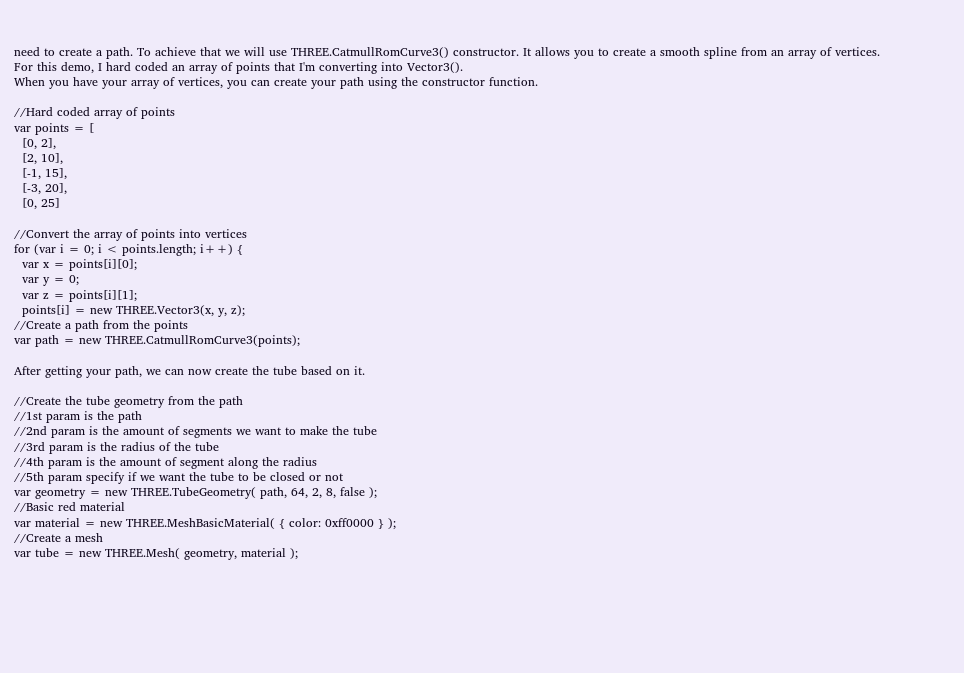need to create a path. To achieve that we will use THREE.CatmullRomCurve3() constructor. It allows you to create a smooth spline from an array of vertices.
For this demo, I hard coded an array of points that I'm converting into Vector3().
When you have your array of vertices, you can create your path using the constructor function.

//Hard coded array of points
var points = [
  [0, 2],
  [2, 10],
  [-1, 15],
  [-3, 20],
  [0, 25]

//Convert the array of points into vertices
for (var i = 0; i < points.length; i++) {
  var x = points[i][0];
  var y = 0;
  var z = points[i][1];
  points[i] = new THREE.Vector3(x, y, z);
//Create a path from the points
var path = new THREE.CatmullRomCurve3(points);

After getting your path, we can now create the tube based on it.

//Create the tube geometry from the path
//1st param is the path
//2nd param is the amount of segments we want to make the tube
//3rd param is the radius of the tube
//4th param is the amount of segment along the radius
//5th param specify if we want the tube to be closed or not
var geometry = new THREE.TubeGeometry( path, 64, 2, 8, false );
//Basic red material
var material = new THREE.MeshBasicMaterial( { color: 0xff0000 } );
//Create a mesh
var tube = new THREE.Mesh( geometry, material );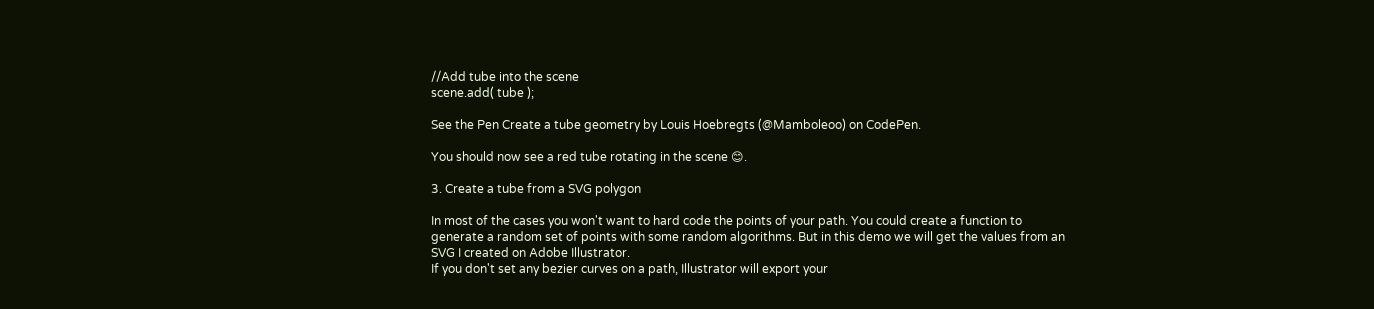//Add tube into the scene
scene.add( tube );

See the Pen Create a tube geometry by Louis Hoebregts (@Mamboleoo) on CodePen.

You should now see a red tube rotating in the scene 😊.

3. Create a tube from a SVG polygon

In most of the cases you won't want to hard code the points of your path. You could create a function to generate a random set of points with some random algorithms. But in this demo we will get the values from an SVG I created on Adobe Illustrator.
If you don't set any bezier curves on a path, Illustrator will export your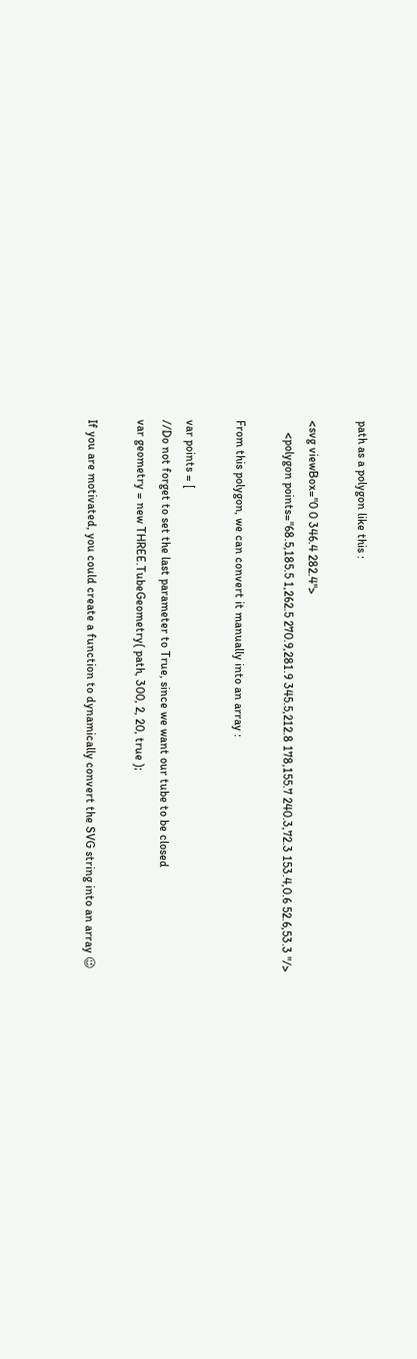path as a polygon like this :

<svg viewBox="0 0 346.4 282.4">
    <polygon points="68.5,185.5 1,262.5 270.9,281.9 345.5,212.8 178,155.7 240.3,72.3 153.4,0.6 52.6,53.3 "/>

From this polygon, we can convert it manually into an array :

var points = [
//Do not forget to set the last parameter to True, since we want our tube to be closed
var geometry = new THREE.TubeGeometry( path, 300, 2, 20, true );

If you are motivated, you could create a function to dynamically convert the SVG string into an array 😉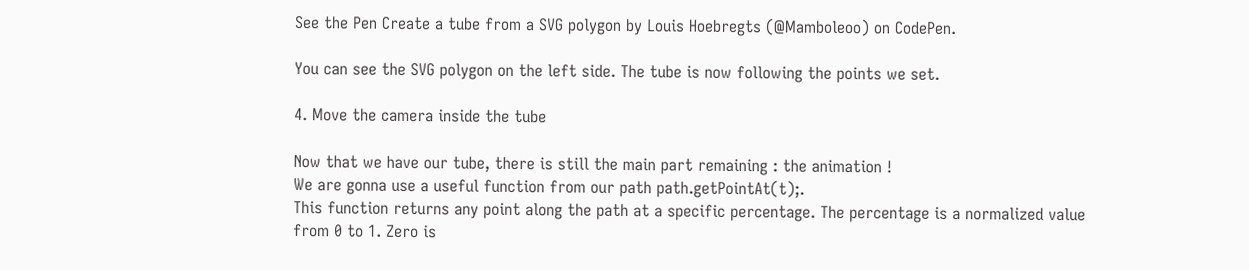See the Pen Create a tube from a SVG polygon by Louis Hoebregts (@Mamboleoo) on CodePen.

You can see the SVG polygon on the left side. The tube is now following the points we set.

4. Move the camera inside the tube

Now that we have our tube, there is still the main part remaining : the animation !
We are gonna use a useful function from our path path.getPointAt(t);.
This function returns any point along the path at a specific percentage. The percentage is a normalized value from 0 to 1. Zero is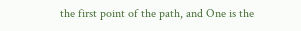the first point of the path, and One is the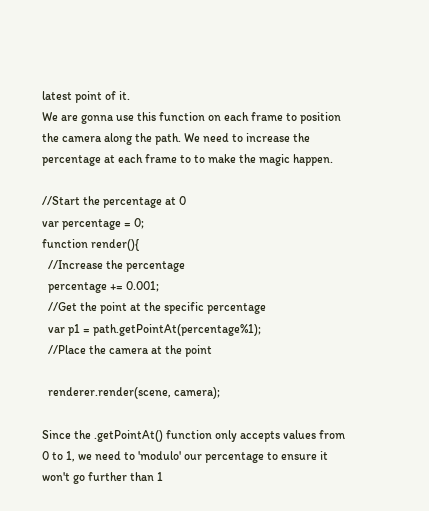latest point of it.
We are gonna use this function on each frame to position the camera along the path. We need to increase the percentage at each frame to to make the magic happen.

//Start the percentage at 0
var percentage = 0;
function render(){
  //Increase the percentage
  percentage += 0.001;
  //Get the point at the specific percentage
  var p1 = path.getPointAt(percentage%1);
  //Place the camera at the point

  renderer.render(scene, camera);

Since the .getPointAt() function only accepts values from 0 to 1, we need to 'modulo' our percentage to ensure it won't go further than 1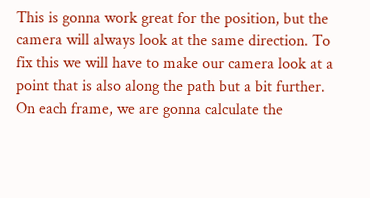This is gonna work great for the position, but the camera will always look at the same direction. To fix this we will have to make our camera look at a point that is also along the path but a bit further. On each frame, we are gonna calculate the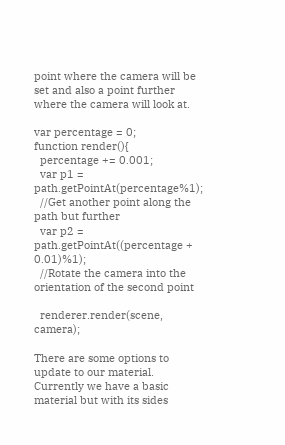point where the camera will be set and also a point further where the camera will look at.

var percentage = 0;
function render(){
  percentage += 0.001;
  var p1 = path.getPointAt(percentage%1);
  //Get another point along the path but further
  var p2 = path.getPointAt((percentage + 0.01)%1);
  //Rotate the camera into the orientation of the second point

  renderer.render(scene, camera);

There are some options to update to our material. Currently we have a basic material but with its sides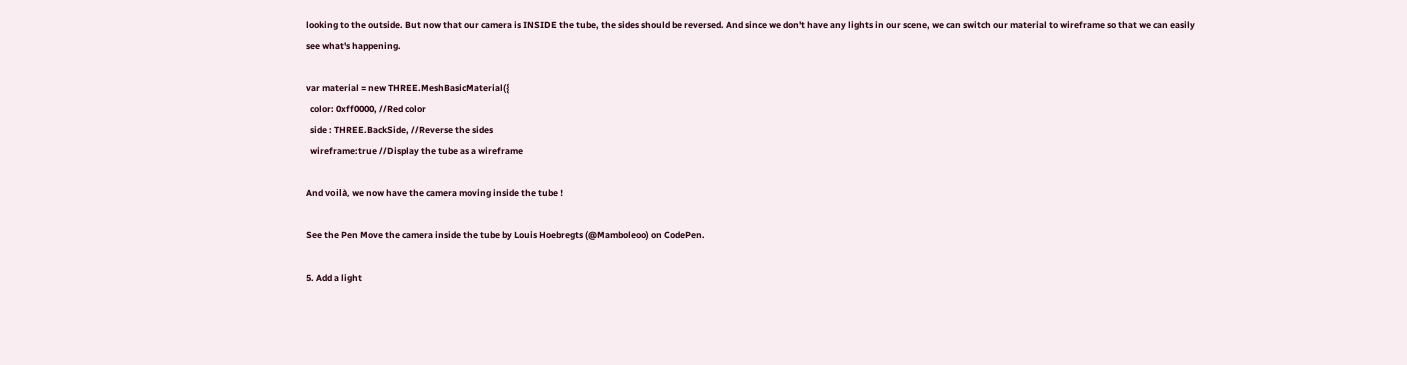looking to the outside. But now that our camera is INSIDE the tube, the sides should be reversed. And since we don't have any lights in our scene, we can switch our material to wireframe so that we can easily see what's happening.

var material = new THREE.MeshBasicMaterial({
  color: 0xff0000, //Red color
  side : THREE.BackSide, //Reverse the sides
  wireframe:true //Display the tube as a wireframe

And voilà, we now have the camera moving inside the tube !

See the Pen Move the camera inside the tube by Louis Hoebregts (@Mamboleoo) on CodePen.

5. Add a light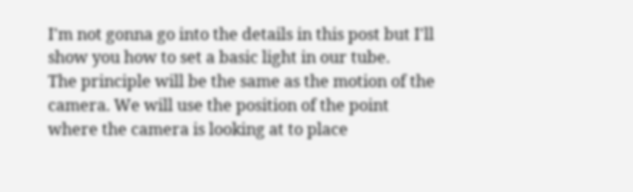I'm not gonna go into the details in this post but I'll show you how to set a basic light in our tube.
The principle will be the same as the motion of the camera. We will use the position of the point where the camera is looking at to place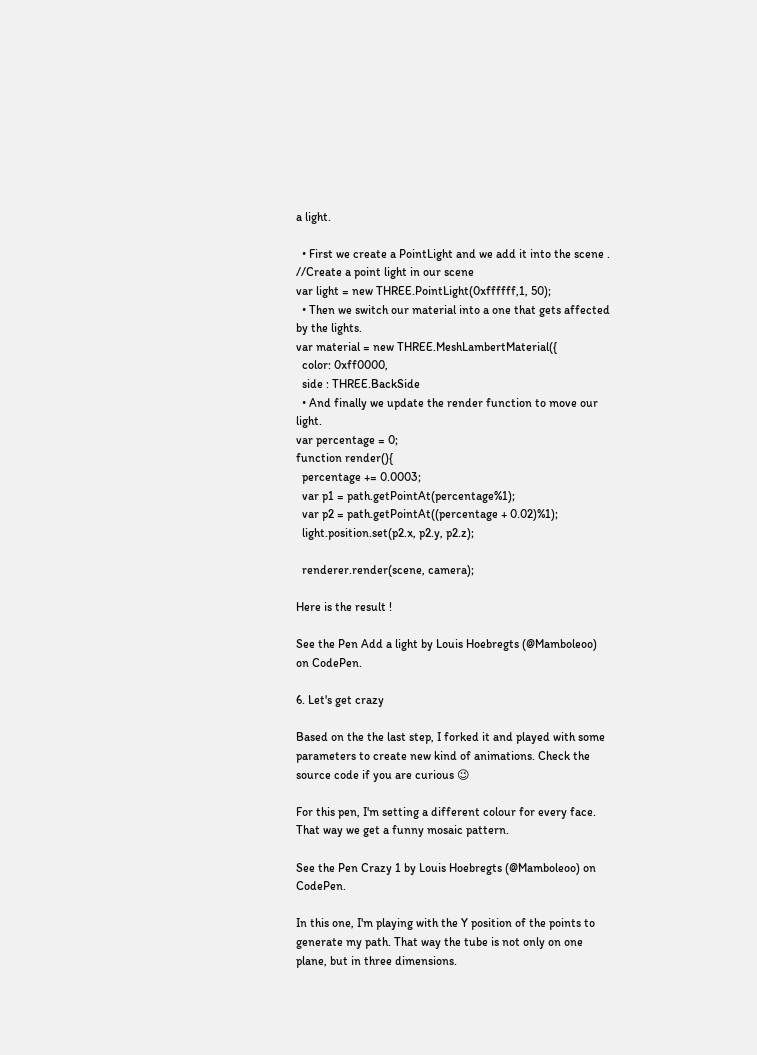a light.

  • First we create a PointLight and we add it into the scene .
//Create a point light in our scene
var light = new THREE.PointLight(0xffffff,1, 50);
  • Then we switch our material into a one that gets affected by the lights.
var material = new THREE.MeshLambertMaterial({
  color: 0xff0000,
  side : THREE.BackSide
  • And finally we update the render function to move our light.
var percentage = 0;
function render(){
  percentage += 0.0003;
  var p1 = path.getPointAt(percentage%1);
  var p2 = path.getPointAt((percentage + 0.02)%1);
  light.position.set(p2.x, p2.y, p2.z);

  renderer.render(scene, camera);

Here is the result !

See the Pen Add a light by Louis Hoebregts (@Mamboleoo) on CodePen.

6. Let's get crazy

Based on the the last step, I forked it and played with some parameters to create new kind of animations. Check the source code if you are curious 😉

For this pen, I'm setting a different colour for every face. That way we get a funny mosaic pattern.

See the Pen Crazy 1 by Louis Hoebregts (@Mamboleoo) on CodePen.

In this one, I'm playing with the Y position of the points to generate my path. That way the tube is not only on one plane, but in three dimensions.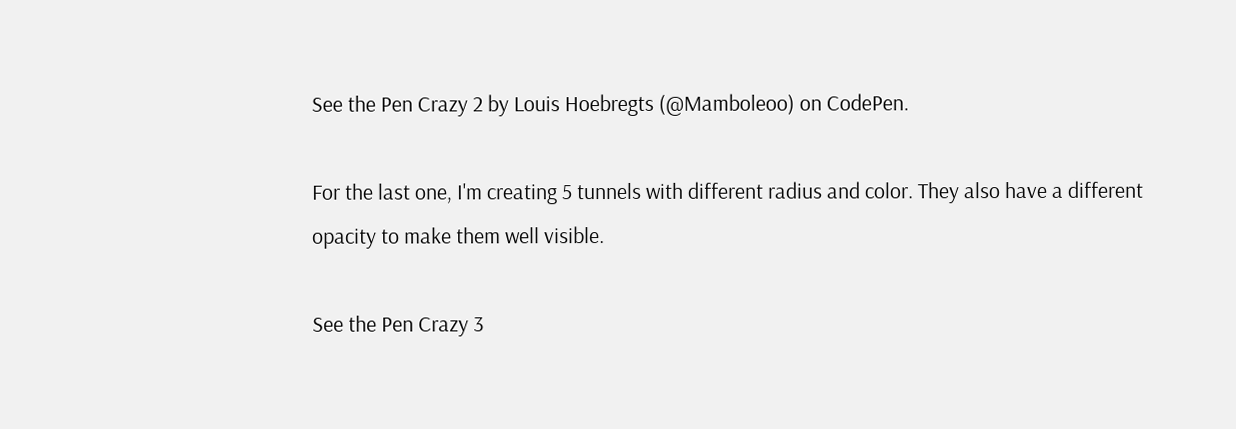See the Pen Crazy 2 by Louis Hoebregts (@Mamboleoo) on CodePen.

For the last one, I'm creating 5 tunnels with different radius and color. They also have a different opacity to make them well visible.

See the Pen Crazy 3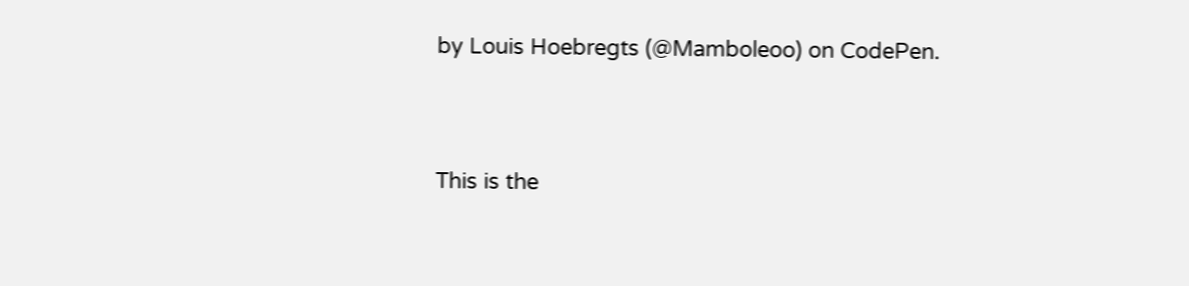by Louis Hoebregts (@Mamboleoo) on CodePen.


This is the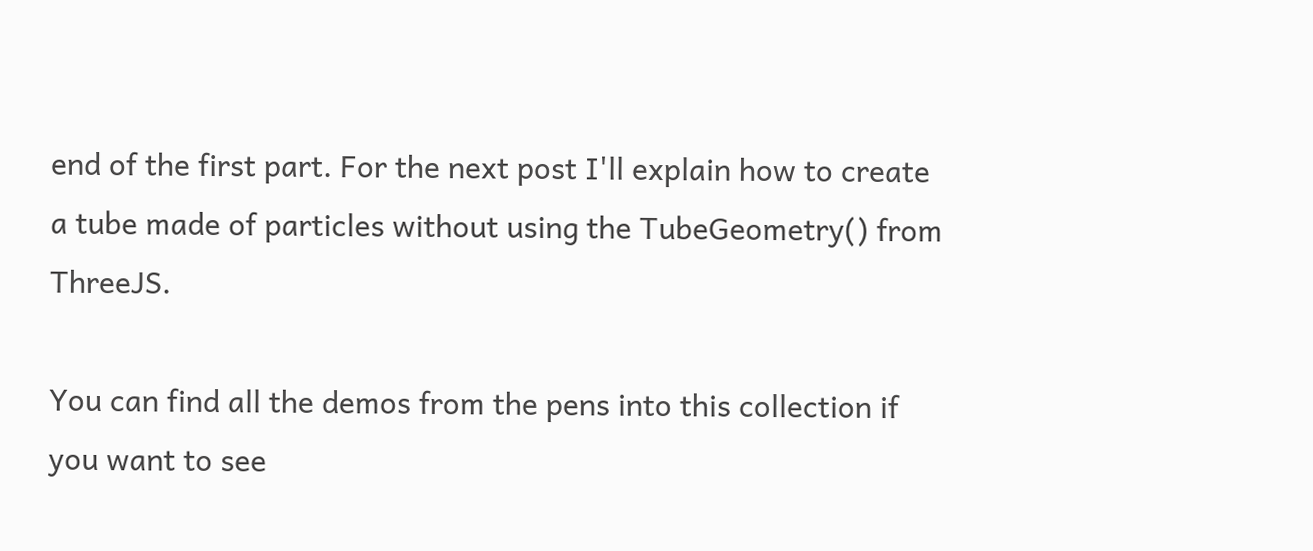end of the first part. For the next post I'll explain how to create a tube made of particles without using the TubeGeometry() from ThreeJS.

You can find all the demos from the pens into this collection if you want to see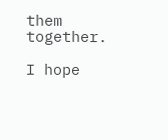them together.

I hope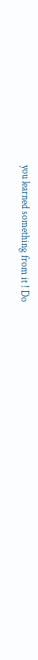you learned something from it ! Do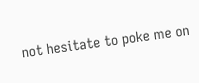not hesitate to poke me on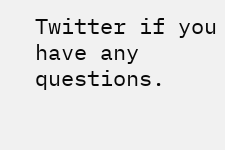Twitter if you have any questions.